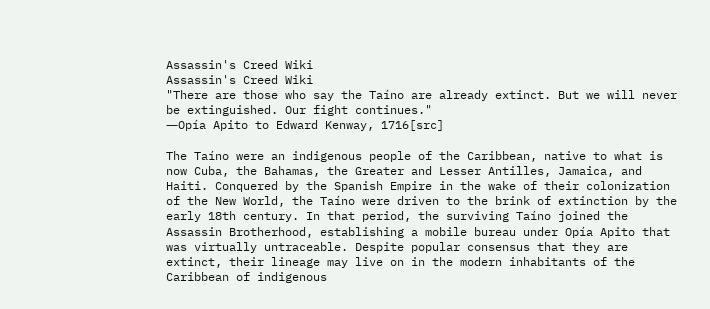Assassin's Creed Wiki
Assassin's Creed Wiki
"There are those who say the Taíno are already extinct. But we will never be extinguished. Our fight continues."
―Opía Apito to Edward Kenway, 1716[src]

The Taíno were an indigenous people of the Caribbean, native to what is now Cuba, the Bahamas, the Greater and Lesser Antilles, Jamaica, and Haiti. Conquered by the Spanish Empire in the wake of their colonization of the New World, the Taíno were driven to the brink of extinction by the early 18th century. In that period, the surviving Taíno joined the Assassin Brotherhood, establishing a mobile bureau under Opía Apito that was virtually untraceable. Despite popular consensus that they are extinct, their lineage may live on in the modern inhabitants of the Caribbean of indigenous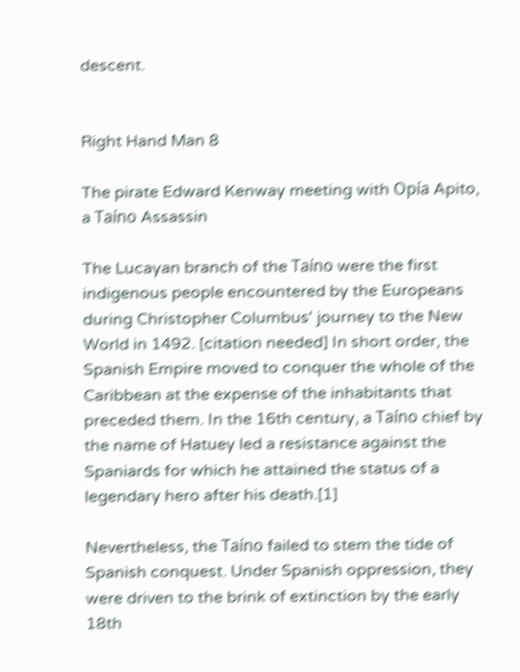descent.


Right Hand Man 8

The pirate Edward Kenway meeting with Opía Apito, a Taíno Assassin

The Lucayan branch of the Taíno were the first indigenous people encountered by the Europeans during Christopher Columbus' journey to the New World in 1492. [citation needed] In short order, the Spanish Empire moved to conquer the whole of the Caribbean at the expense of the inhabitants that preceded them. In the 16th century, a Taíno chief by the name of Hatuey led a resistance against the Spaniards for which he attained the status of a legendary hero after his death.[1]

Nevertheless, the Taíno failed to stem the tide of Spanish conquest. Under Spanish oppression, they were driven to the brink of extinction by the early 18th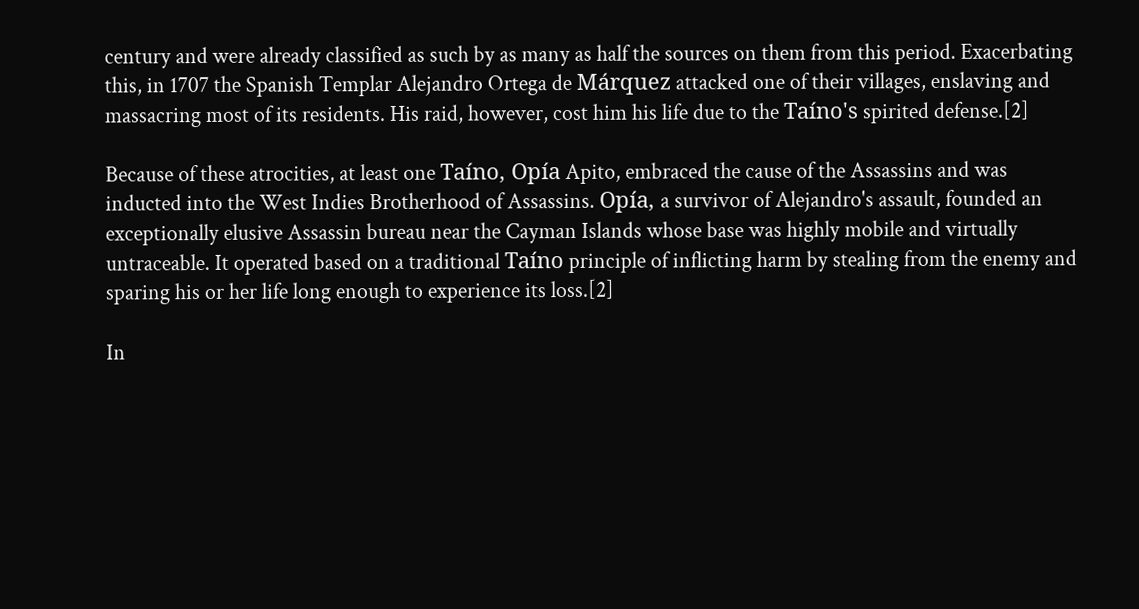century and were already classified as such by as many as half the sources on them from this period. Exacerbating this, in 1707 the Spanish Templar Alejandro Ortega de Márquez attacked one of their villages, enslaving and massacring most of its residents. His raid, however, cost him his life due to the Taíno's spirited defense.[2]

Because of these atrocities, at least one Taíno, Opía Apito, embraced the cause of the Assassins and was inducted into the West Indies Brotherhood of Assassins. Opía, a survivor of Alejandro's assault, founded an exceptionally elusive Assassin bureau near the Cayman Islands whose base was highly mobile and virtually untraceable. It operated based on a traditional Taíno principle of inflicting harm by stealing from the enemy and sparing his or her life long enough to experience its loss.[2]

In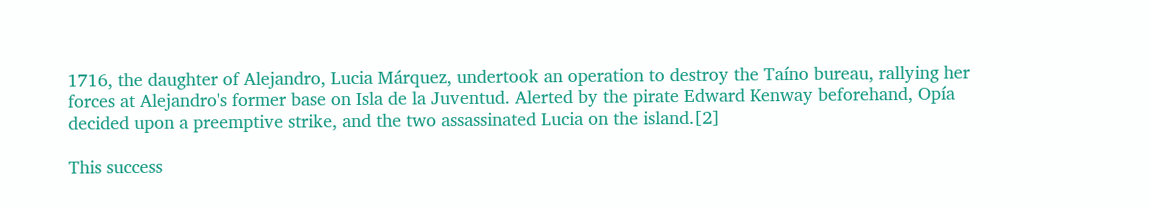1716, the daughter of Alejandro, Lucia Márquez, undertook an operation to destroy the Taíno bureau, rallying her forces at Alejandro's former base on Isla de la Juventud. Alerted by the pirate Edward Kenway beforehand, Opía decided upon a preemptive strike, and the two assassinated Lucia on the island.[2]

This success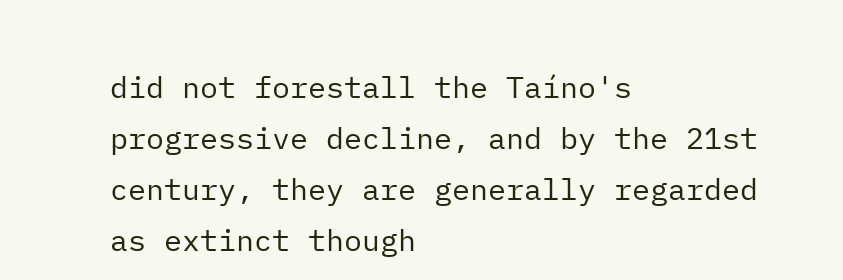did not forestall the Taíno's progressive decline, and by the 21st century, they are generally regarded as extinct though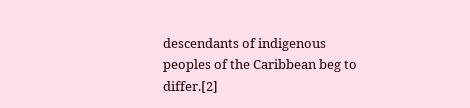descendants of indigenous peoples of the Caribbean beg to differ.[2]